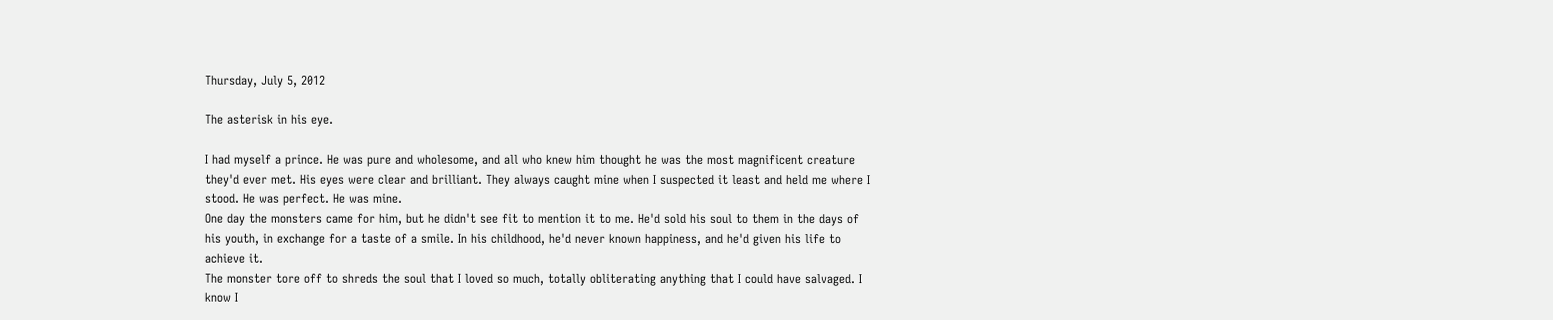Thursday, July 5, 2012

The asterisk in his eye.

I had myself a prince. He was pure and wholesome, and all who knew him thought he was the most magnificent creature they'd ever met. His eyes were clear and brilliant. They always caught mine when I suspected it least and held me where I stood. He was perfect. He was mine.
One day the monsters came for him, but he didn't see fit to mention it to me. He'd sold his soul to them in the days of his youth, in exchange for a taste of a smile. In his childhood, he'd never known happiness, and he'd given his life to achieve it.
The monster tore off to shreds the soul that I loved so much, totally obliterating anything that I could have salvaged. I know I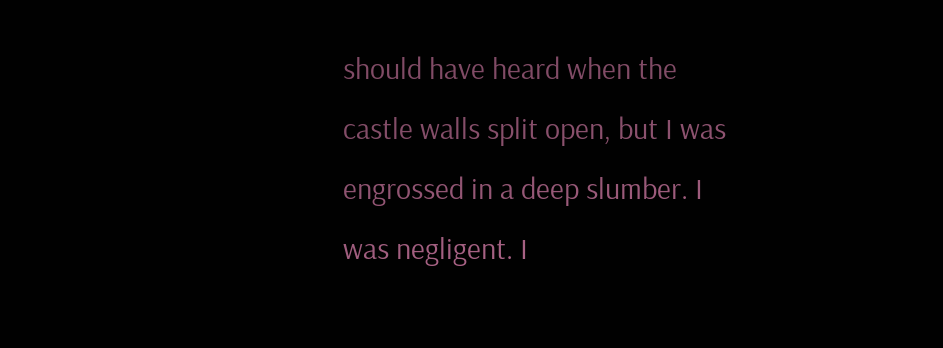should have heard when the castle walls split open, but I was engrossed in a deep slumber. I was negligent. I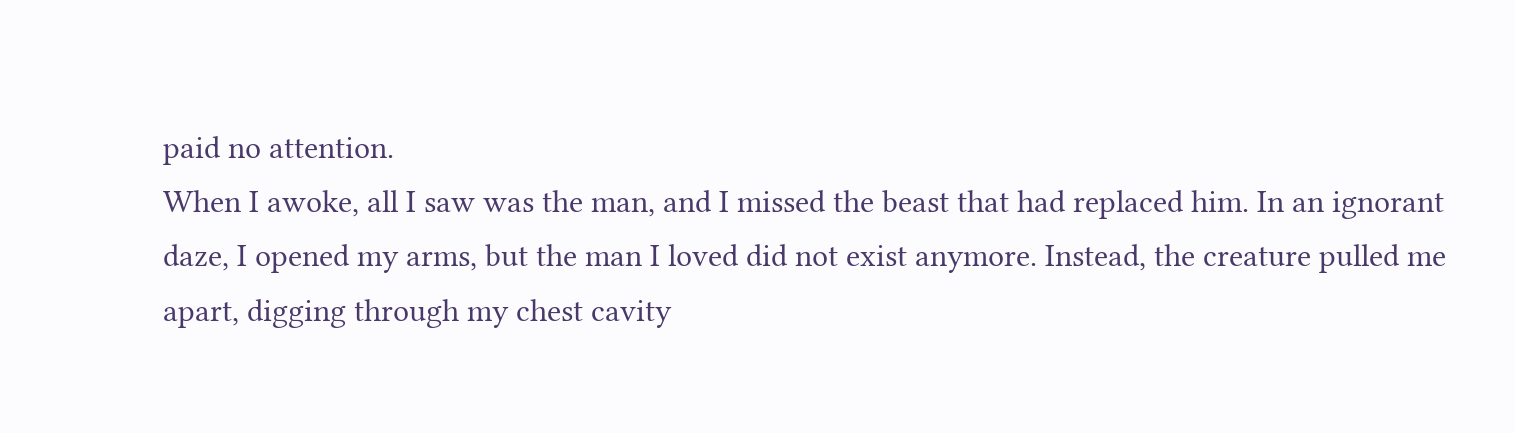paid no attention.
When I awoke, all I saw was the man, and I missed the beast that had replaced him. In an ignorant daze, I opened my arms, but the man I loved did not exist anymore. Instead, the creature pulled me apart, digging through my chest cavity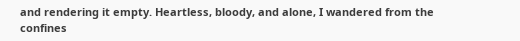and rendering it empty. Heartless, bloody, and alone, I wandered from the confines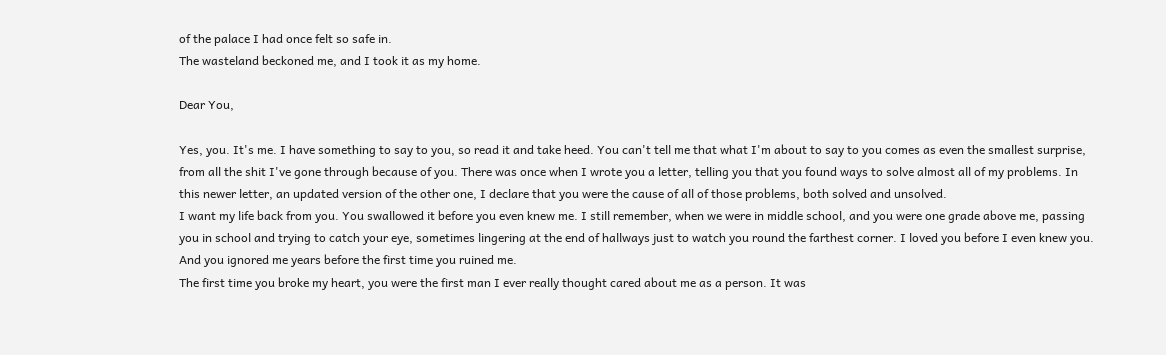of the palace I had once felt so safe in.
The wasteland beckoned me, and I took it as my home.

Dear You,

Yes, you. It's me. I have something to say to you, so read it and take heed. You can't tell me that what I'm about to say to you comes as even the smallest surprise, from all the shit I've gone through because of you. There was once when I wrote you a letter, telling you that you found ways to solve almost all of my problems. In this newer letter, an updated version of the other one, I declare that you were the cause of all of those problems, both solved and unsolved.
I want my life back from you. You swallowed it before you even knew me. I still remember, when we were in middle school, and you were one grade above me, passing you in school and trying to catch your eye, sometimes lingering at the end of hallways just to watch you round the farthest corner. I loved you before I even knew you. And you ignored me years before the first time you ruined me.
The first time you broke my heart, you were the first man I ever really thought cared about me as a person. It was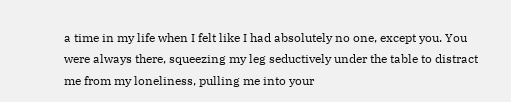a time in my life when I felt like I had absolutely no one, except you. You were always there, squeezing my leg seductively under the table to distract me from my loneliness, pulling me into your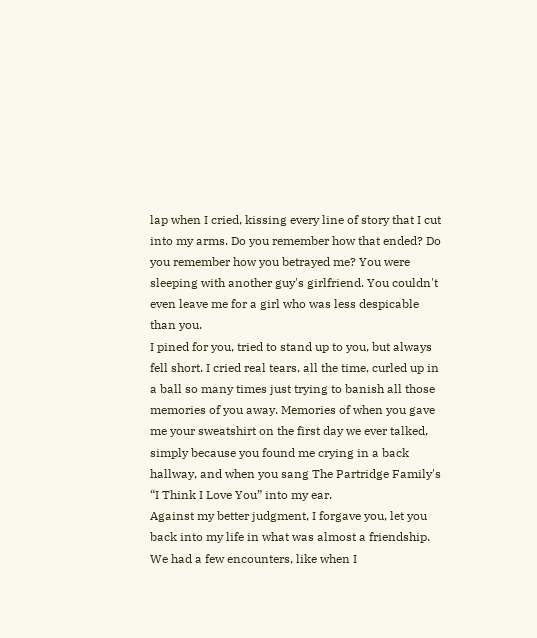lap when I cried, kissing every line of story that I cut into my arms. Do you remember how that ended? Do you remember how you betrayed me? You were sleeping with another guy's girlfriend. You couldn't even leave me for a girl who was less despicable than you.
I pined for you, tried to stand up to you, but always fell short. I cried real tears, all the time, curled up in a ball so many times just trying to banish all those memories of you away. Memories of when you gave me your sweatshirt on the first day we ever talked, simply because you found me crying in a back hallway, and when you sang The Partridge Family's “I Think I Love You” into my ear.
Against my better judgment, I forgave you, let you back into my life in what was almost a friendship. We had a few encounters, like when I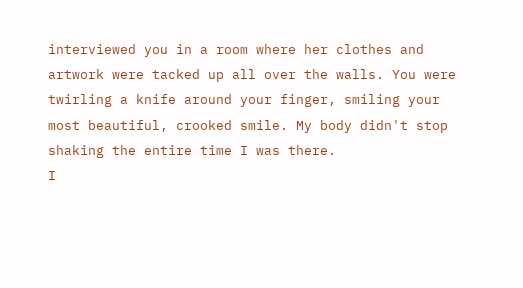interviewed you in a room where her clothes and artwork were tacked up all over the walls. You were twirling a knife around your finger, smiling your most beautiful, crooked smile. My body didn't stop shaking the entire time I was there.
I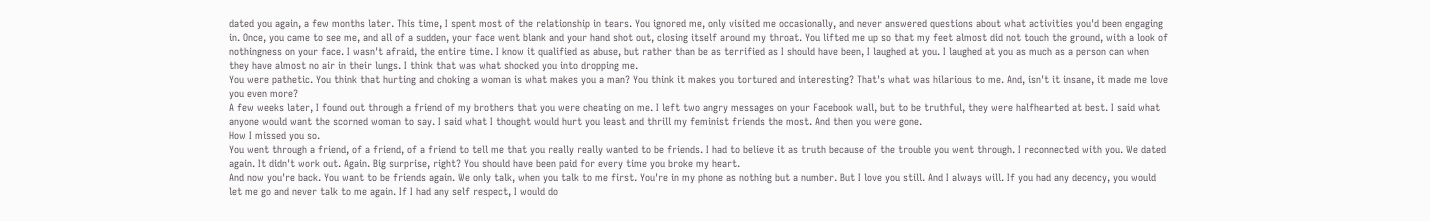dated you again, a few months later. This time, I spent most of the relationship in tears. You ignored me, only visited me occasionally, and never answered questions about what activities you'd been engaging in. Once, you came to see me, and all of a sudden, your face went blank and your hand shot out, closing itself around my throat. You lifted me up so that my feet almost did not touch the ground, with a look of nothingness on your face. I wasn't afraid, the entire time. I know it qualified as abuse, but rather than be as terrified as I should have been, I laughed at you. I laughed at you as much as a person can when they have almost no air in their lungs. I think that was what shocked you into dropping me.
You were pathetic. You think that hurting and choking a woman is what makes you a man? You think it makes you tortured and interesting? That's what was hilarious to me. And, isn't it insane, it made me love you even more?
A few weeks later, I found out through a friend of my brothers that you were cheating on me. I left two angry messages on your Facebook wall, but to be truthful, they were halfhearted at best. I said what anyone would want the scorned woman to say. I said what I thought would hurt you least and thrill my feminist friends the most. And then you were gone.
How I missed you so.
You went through a friend, of a friend, of a friend to tell me that you really really wanted to be friends. I had to believe it as truth because of the trouble you went through. I reconnected with you. We dated again. It didn't work out. Again. Big surprise, right? You should have been paid for every time you broke my heart.
And now you're back. You want to be friends again. We only talk, when you talk to me first. You're in my phone as nothing but a number. But I love you still. And I always will. If you had any decency, you would let me go and never talk to me again. If I had any self respect, I would do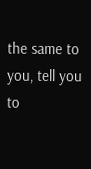the same to you, tell you to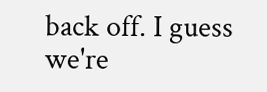back off. I guess we're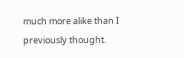much more alike than I previously thought.